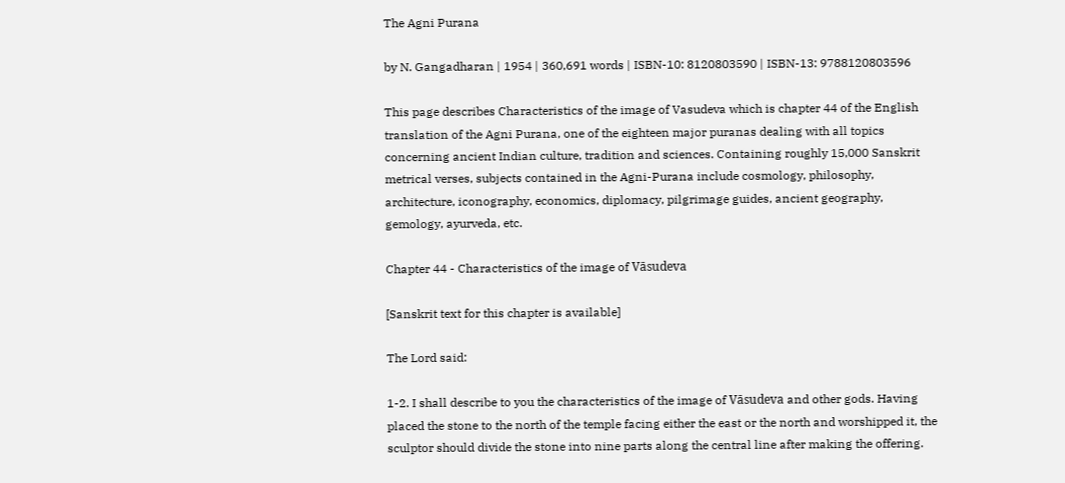The Agni Purana

by N. Gangadharan | 1954 | 360,691 words | ISBN-10: 8120803590 | ISBN-13: 9788120803596

This page describes Characteristics of the image of Vasudeva which is chapter 44 of the English translation of the Agni Purana, one of the eighteen major puranas dealing with all topics concerning ancient Indian culture, tradition and sciences. Containing roughly 15,000 Sanskrit metrical verses, subjects contained in the Agni-Purana include cosmology, philosophy, architecture, iconography, economics, diplomacy, pilgrimage guides, ancient geography, gemology, ayurveda, etc.

Chapter 44 - Characteristics of the image of Vāsudeva

[Sanskrit text for this chapter is available]

The Lord said:

1-2. I shall describe to you the characteristics of the image of Vāsudeva and other gods. Having placed the stone to the north of the temple facing either the east or the north and worshipped it, the sculptor should divide the stone into nine parts along the central line after making the offering.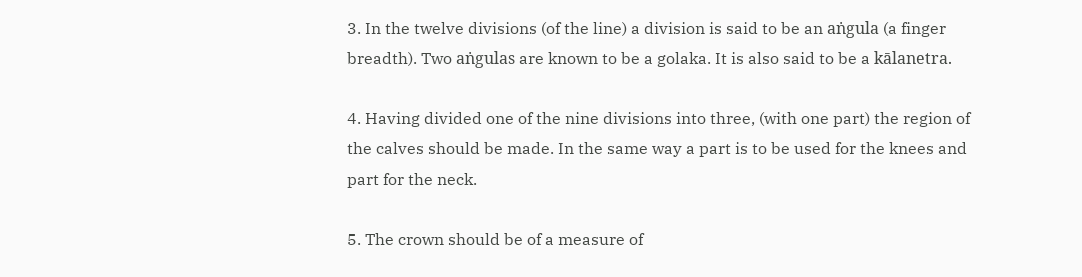3. In the twelve divisions (of the line) a division is said to be an aṅgula (a finger breadth). Two aṅgulas are known to be a golaka. It is also said to be a kālanetra.

4. Having divided one of the nine divisions into three, (with one part) the region of the calves should be made. In the same way a part is to be used for the knees and part for the neck.

5. The crown should be of a measure of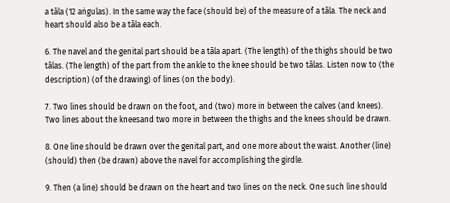a tāla (12 aṅgulas). In the same way the face (should be) of the measure of a tāla. The neck and heart should also be a tāla each.

6. The navel and the genital part should be a tāla apart. (The length) of the thighs should be two tālas. (The length) of the part from the ankle to the knee should be two tālas. Listen now to (the description) (of the drawing) of lines (on the body).

7. Two lines should be drawn on the foot, and (two) more in between the calves (and knees). Two lines about the kneesand two more in between the thighs and the knees should be drawn.

8. One line should be drawn over the genital part, and one more about the waist. Another (line) (should) then (be drawn) above the navel for accomplishing the girdle.

9. Then (a line) should be drawn on the heart and two lines on the neck. One such line should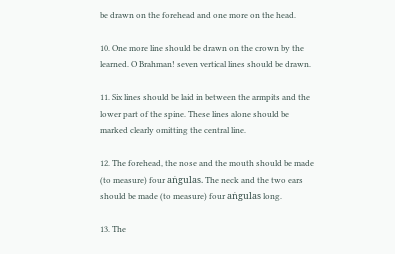be drawn on the forehead and one more on the head.

10. One more line should be drawn on the crown by the learned. O Brahman! seven vertical lines should be drawn.

11. Six lines should be laid in between the armpits and the lower part of the spine. These lines alone should be marked clearly omitting the central line.

12. The forehead, the nose and the mouth should be made (to measure) four aṅgulas. The neck and the two ears should be made (to measure) four aṅgulas long.

13. The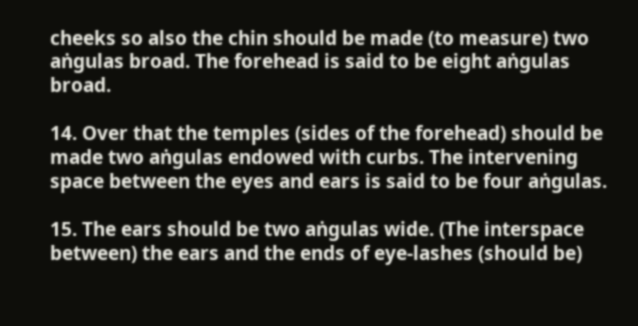cheeks so also the chin should be made (to measure) two aṅgulas broad. The forehead is said to be eight aṅgulas broad.

14. Over that the temples (sides of the forehead) should be made two aṅgulas endowed with curbs. The intervening space between the eyes and ears is said to be four aṅgulas.

15. The ears should be two aṅgulas wide. (The interspace between) the ears and the ends of eye-lashes (should be)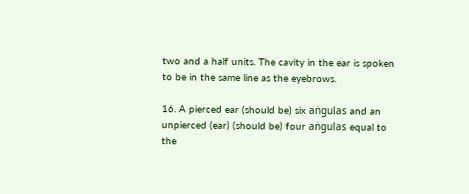two and a half units. The cavity in the ear is spoken to be in the same line as the eyebrows.

16. A pierced ear (should be) six aṅgulas and an unpierced (ear) (should be) four aṅgulas equal to the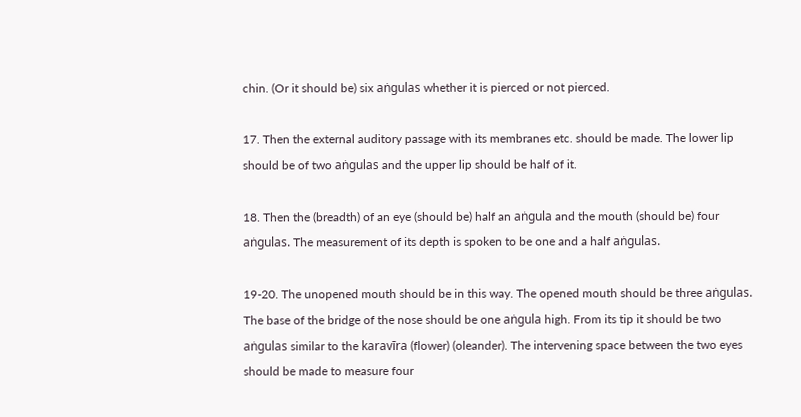chin. (Or it should be) six aṅgulas whether it is pierced or not pierced.

17. Then the external auditory passage with its membranes etc. should be made. The lower lip should be of two aṅgulas and the upper lip should be half of it.

18. Then the (breadth) of an eye (should be) half an aṅgula and the mouth (should be) four aṅgulas. The measurement of its depth is spoken to be one and a half aṅgulas.

19-20. The unopened mouth should be in this way. The opened mouth should be three aṅgulas. The base of the bridge of the nose should be one aṅgula high. From its tip it should be two aṅgulas similar to the karavīra (flower) (oleander). The intervening space between the two eyes should be made to measure four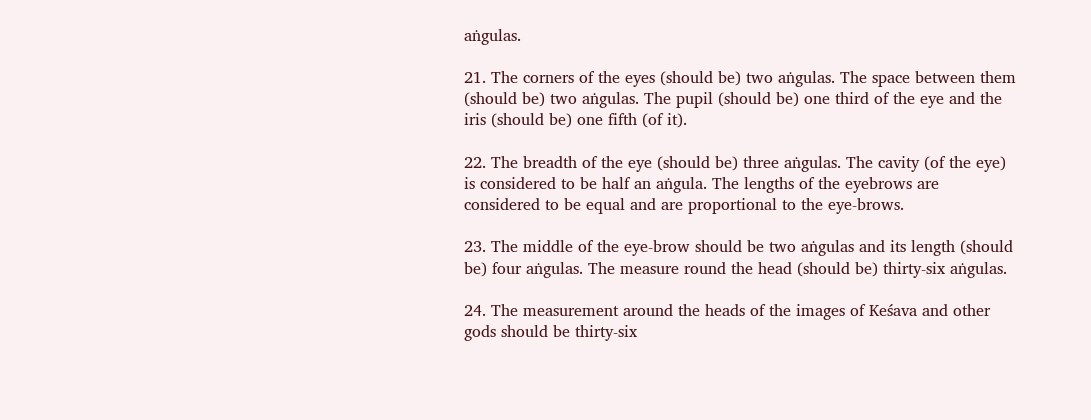aṅgulas.

21. The corners of the eyes (should be) two aṅgulas. The space between them (should be) two aṅgulas. The pupil (should be) one third of the eye and the iris (should be) one fifth (of it).

22. The breadth of the eye (should be) three aṅgulas. The cavity (of the eye) is considered to be half an aṅgula. The lengths of the eyebrows are considered to be equal and are proportional to the eye-brows.

23. The middle of the eye-brow should be two aṅgulas and its length (should be) four aṅgulas. The measure round the head (should be) thirty-six aṅgulas.

24. The measurement around the heads of the images of Keśava and other gods should be thirty-six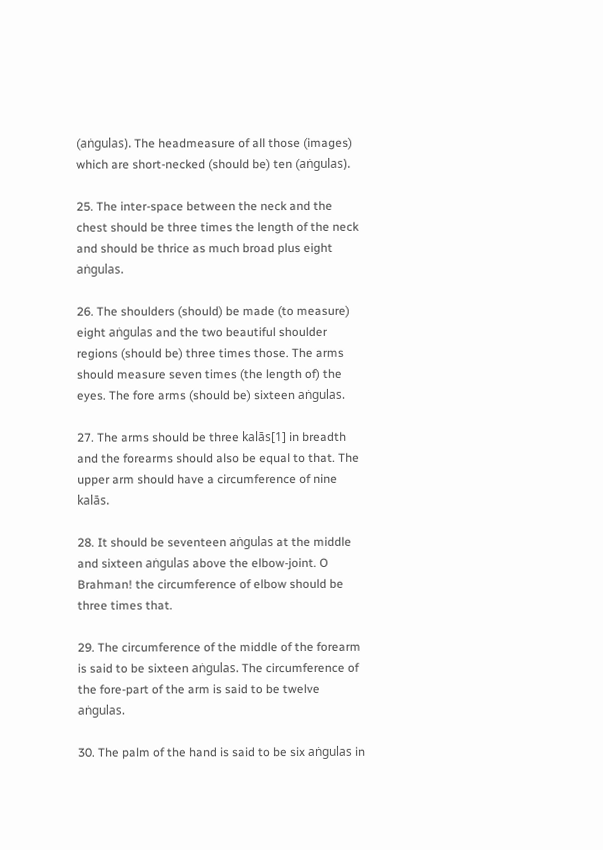(aṅgulas). The headmeasure of all those (images) which are short-necked (should be) ten (aṅgulas).

25. The inter-space between the neck and the chest should be three times the length of the neck and should be thrice as much broad plus eight aṅgulas.

26. The shoulders (should) be made (to measure) eight aṅgulas and the two beautiful shoulder regions (should be) three times those. The arms should measure seven times (the length of) the eyes. The fore arms (should be) sixteen aṅgulas.

27. The arms should be three kalās[1] in breadth and the forearms should also be equal to that. The upper arm should have a circumference of nine kalās.

28. It should be seventeen aṅgulas at the middle and sixteen aṅgulas above the elbow-joint. O Brahman! the circumference of elbow should be three times that.

29. The circumference of the middle of the forearm is said to be sixteen aṅgulas. The circumference of the fore-part of the arm is said to be twelve aṅgulas.

30. The palm of the hand is said to be six aṅgulas in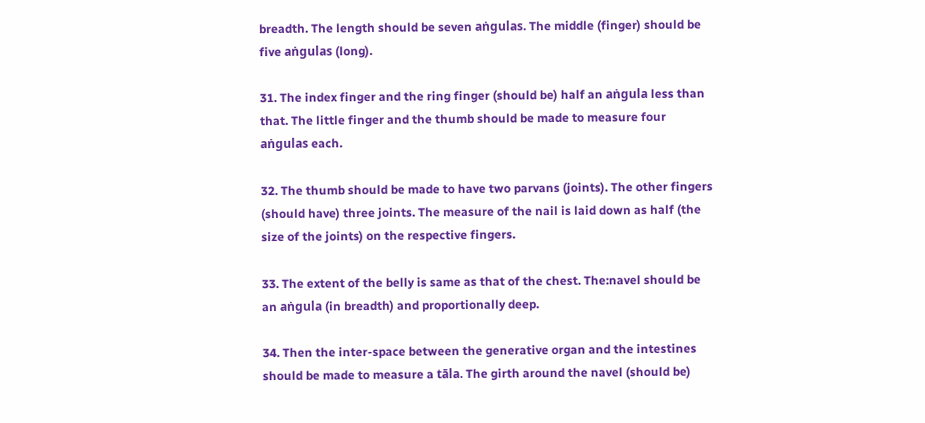breadth. The length should be seven aṅgulas. The middle (finger) should be five aṅgulas (long).

31. The index finger and the ring finger (should be) half an aṅgula less than that. The little finger and the thumb should be made to measure four aṅgulas each.

32. The thumb should be made to have two parvans (joints). The other fingers (should have) three joints. The measure of the nail is laid down as half (the size of the joints) on the respective fingers.

33. The extent of the belly is same as that of the chest. The:navel should be an aṅgula (in breadth) and proportionally deep.

34. Then the inter-space between the generative organ and the intestines should be made to measure a tāla. The girth around the navel (should be)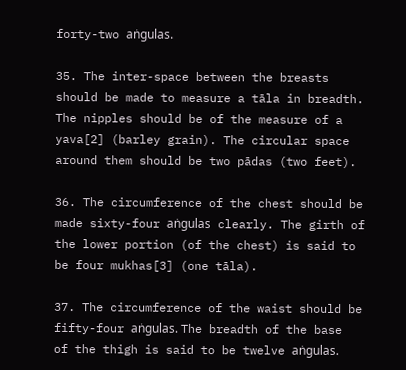forty-two aṅgulas.

35. The inter-space between the breasts should be made to measure a tāla in breadth. The nipples should be of the measure of a yava[2] (barley grain). The circular space around them should be two pādas (two feet).

36. The circumference of the chest should be made sixty-four aṅgulas clearly. The girth of the lower portion (of the chest) is said to be four mukhas[3] (one tāla).

37. The circumference of the waist should be fifty-four aṅgulas. The breadth of the base of the thigh is said to be twelve aṅgulas.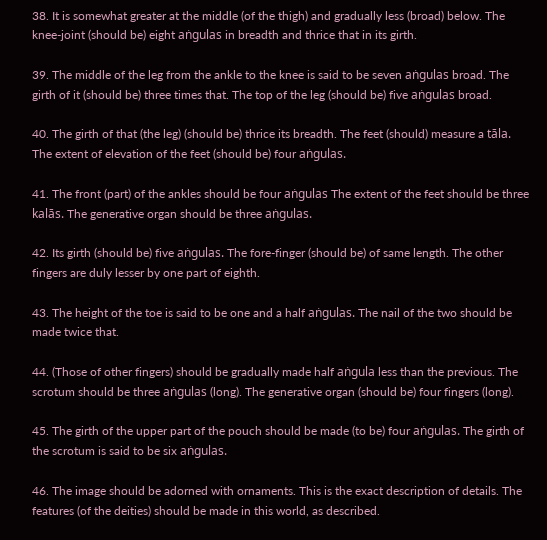38. It is somewhat greater at the middle (of the thigh) and gradually less (broad) below. The knee-joint (should be) eight aṅgulas in breadth and thrice that in its girth.

39. The middle of the leg from the ankle to the knee is said to be seven aṅgulas broad. The girth of it (should be) three times that. The top of the leg (should be) five aṅgulas broad.

40. The girth of that (the leg) (should be) thrice its breadth. The feet (should) measure a tāla. The extent of elevation of the feet (should be) four aṅgulas.

41. The front (part) of the ankles should be four aṅgulas The extent of the feet should be three kalās. The generative organ should be three aṅgulas.

42. Its girth (should be) five aṅgulas. The fore-finger (should be) of same length. The other fingers are duly lesser by one part of eighth.

43. The height of the toe is said to be one and a half aṅgulas. The nail of the two should be made twice that.

44. (Those of other fingers) should be gradually made half aṅgula less than the previous. The scrotum should be three aṅgulas (long). The generative organ (should be) four fingers (long).

45. The girth of the upper part of the pouch should be made (to be) four aṅgulas. The girth of the scrotum is said to be six aṅgulas.

46. The image should be adorned with ornaments. This is the exact description of details. The features (of the deities) should be made in this world, as described.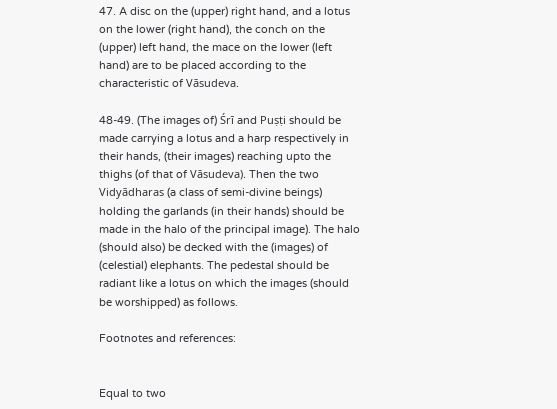47. A disc on the (upper) right hand, and a lotus on the lower (right hand), the conch on the (upper) left hand, the mace on the lower (left hand) are to be placed according to the characteristic of Vāsudeva.

48-49. (The images of) Śrī and Puṣṭi should be made carrying a lotus and a harp respectively in their hands, (their images) reaching upto the thighs (of that of Vāsudeva). Then the two Vidyādharas (a class of semi-divine beings) holding the garlands (in their hands) should be made in the halo of the principal image). The halo (should also) be decked with the (images) of (celestial) elephants. The pedestal should be radiant like a lotus on which the images (should be worshipped) as follows.

Footnotes and references:


Equal to two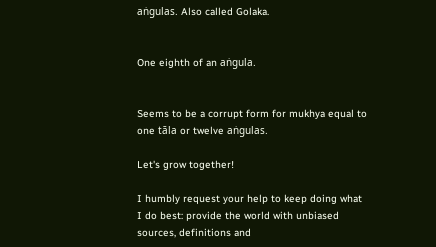aṅgulas. Also called Golaka.


One eighth of an aṅgula.


Seems to be a corrupt form for mukhya equal to one tāla or twelve aṅgulas.

Let's grow together!

I humbly request your help to keep doing what I do best: provide the world with unbiased sources, definitions and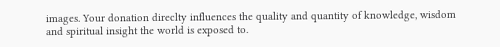images. Your donation direclty influences the quality and quantity of knowledge, wisdom and spiritual insight the world is exposed to.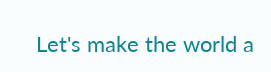Let's make the world a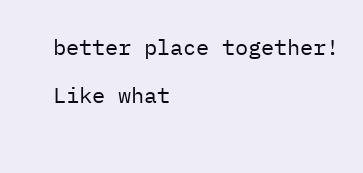better place together!

Like what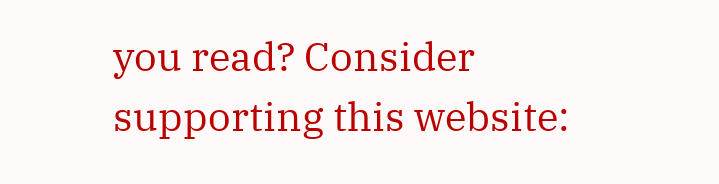you read? Consider supporting this website: